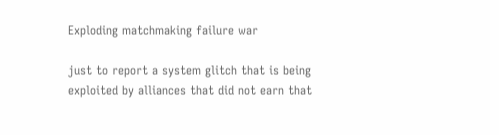Exploding matchmaking failure war

just to report a system glitch that is being exploited by alliances that did not earn that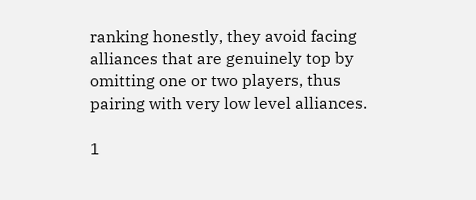ranking honestly, they avoid facing alliances that are genuinely top by omitting one or two players, thus pairing with very low level alliances.

1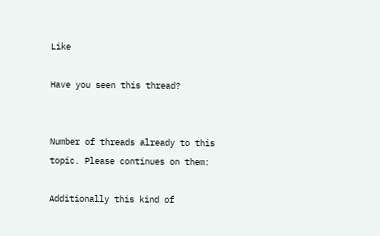Like

Have you seen this thread?


Number of threads already to this topic. Please continues on them:

Additionally this kind of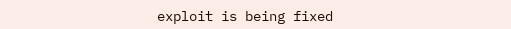exploit is being fixed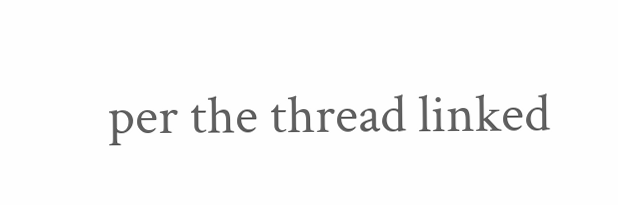per the thread linked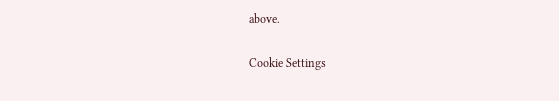above.

Cookie Settings